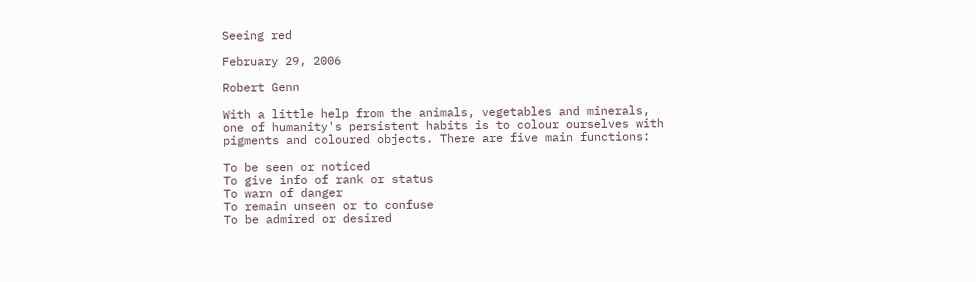Seeing red

February 29, 2006

Robert Genn

With a little help from the animals, vegetables and minerals,
one of humanity's persistent habits is to colour ourselves with
pigments and coloured objects. There are five main functions:

To be seen or noticed
To give info of rank or status
To warn of danger
To remain unseen or to confuse
To be admired or desired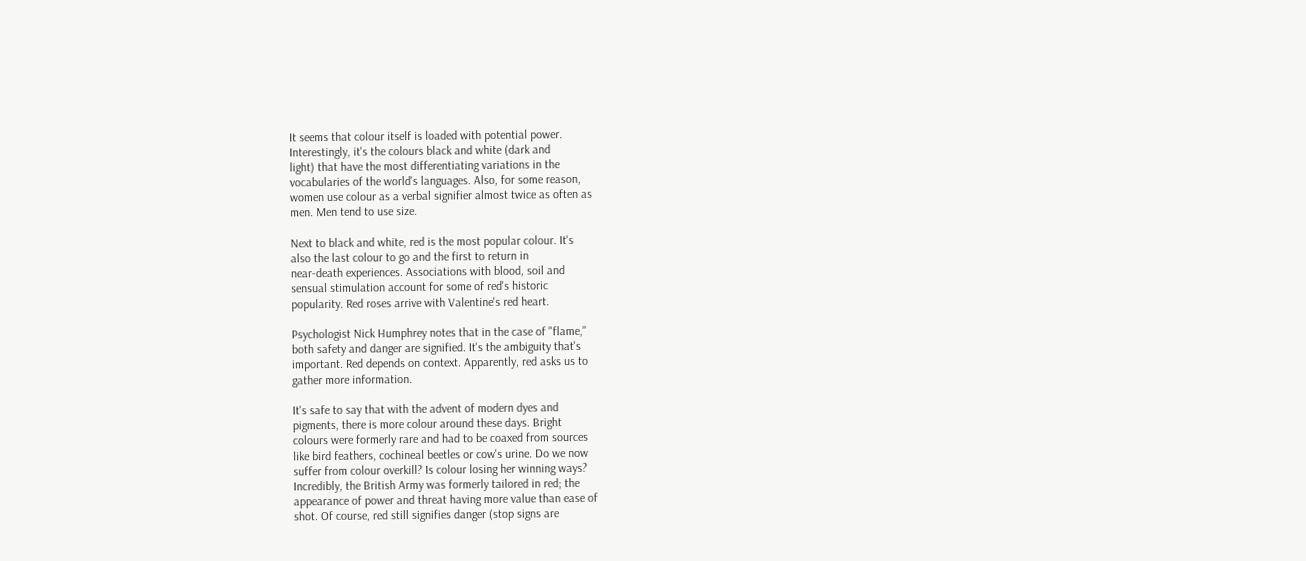It seems that colour itself is loaded with potential power.
Interestingly, it's the colours black and white (dark and
light) that have the most differentiating variations in the
vocabularies of the world's languages. Also, for some reason,
women use colour as a verbal signifier almost twice as often as
men. Men tend to use size.

Next to black and white, red is the most popular colour. It's
also the last colour to go and the first to return in
near-death experiences. Associations with blood, soil and
sensual stimulation account for some of red's historic
popularity. Red roses arrive with Valentine's red heart.

Psychologist Nick Humphrey notes that in the case of "flame,"
both safety and danger are signified. It's the ambiguity that's
important. Red depends on context. Apparently, red asks us to
gather more information.

It's safe to say that with the advent of modern dyes and
pigments, there is more colour around these days. Bright
colours were formerly rare and had to be coaxed from sources
like bird feathers, cochineal beetles or cow's urine. Do we now
suffer from colour overkill? Is colour losing her winning ways?
Incredibly, the British Army was formerly tailored in red; the
appearance of power and threat having more value than ease of
shot. Of course, red still signifies danger (stop signs are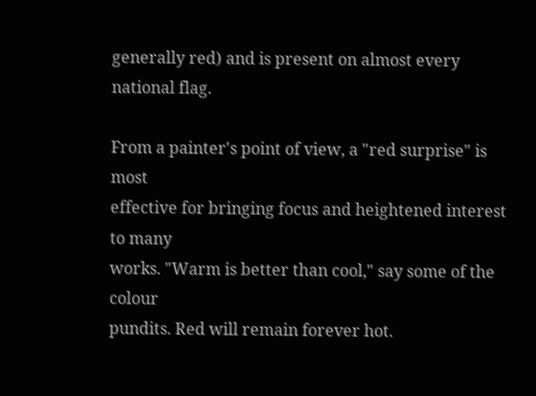generally red) and is present on almost every national flag.

From a painter's point of view, a "red surprise" is most
effective for bringing focus and heightened interest to many
works. "Warm is better than cool," say some of the colour
pundits. Red will remain forever hot.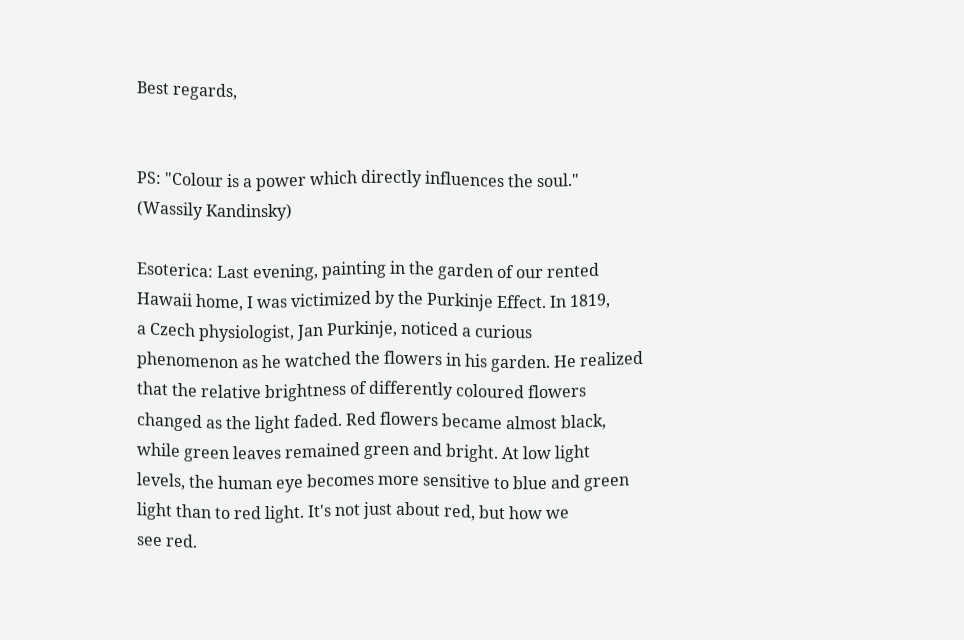Best regards,


PS: "Colour is a power which directly influences the soul."
(Wassily Kandinsky)

Esoterica: Last evening, painting in the garden of our rented
Hawaii home, I was victimized by the Purkinje Effect. In 1819,
a Czech physiologist, Jan Purkinje, noticed a curious
phenomenon as he watched the flowers in his garden. He realized
that the relative brightness of differently coloured flowers
changed as the light faded. Red flowers became almost black,
while green leaves remained green and bright. At low light
levels, the human eye becomes more sensitive to blue and green
light than to red light. It's not just about red, but how we
see red.